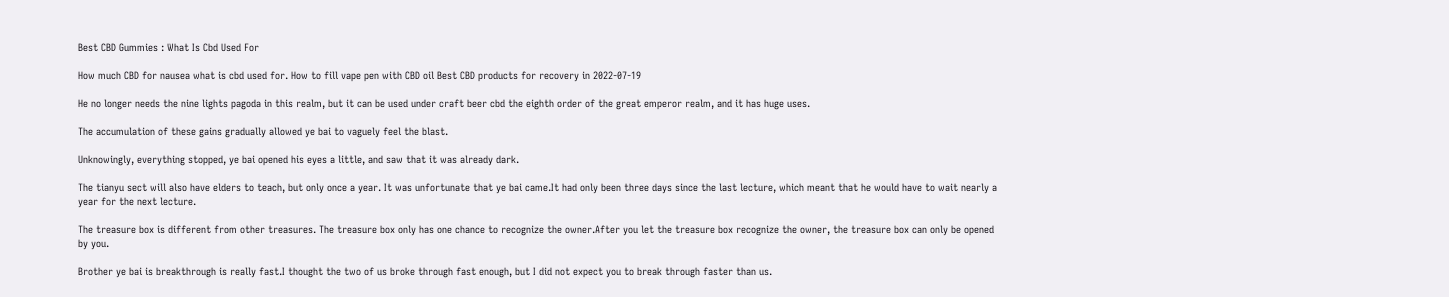Best CBD Gummies : What Is Cbd Used For

How much CBD for nausea what is cbd used for. How to fill vape pen with CBD oil Best CBD products for recovery in 2022-07-19

He no longer needs the nine lights pagoda in this realm, but it can be used under craft beer cbd the eighth order of the great emperor realm, and it has huge uses.

The accumulation of these gains gradually allowed ye bai to vaguely feel the blast.

Unknowingly, everything stopped, ye bai opened his eyes a little, and saw that it was already dark.

The tianyu sect will also have elders to teach, but only once a year. It was unfortunate that ye bai came.It had only been three days since the last lecture, which meant that he would have to wait nearly a year for the next lecture.

The treasure box is different from other treasures. The treasure box only has one chance to recognize the owner.After you let the treasure box recognize the owner, the treasure box can only be opened by you.

Brother ye bai is breakthrough is really fast.I thought the two of us broke through fast enough, but I did not expect you to break through faster than us.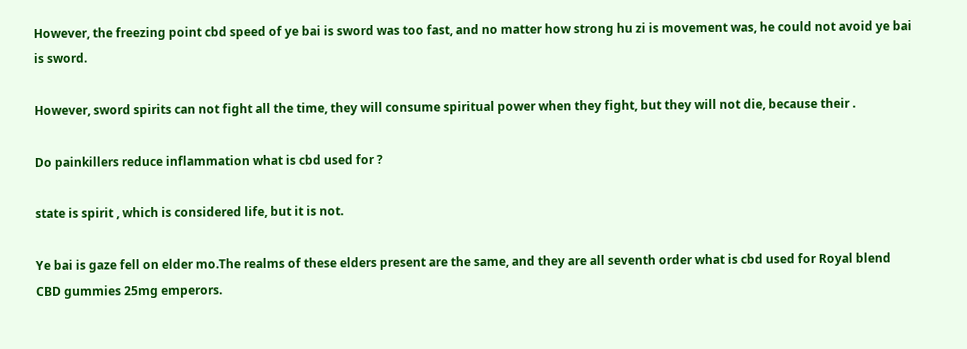However, the freezing point cbd speed of ye bai is sword was too fast, and no matter how strong hu zi is movement was, he could not avoid ye bai is sword.

However, sword spirits can not fight all the time, they will consume spiritual power when they fight, but they will not die, because their .

Do painkillers reduce inflammation what is cbd used for ?

state is spirit , which is considered life, but it is not.

Ye bai is gaze fell on elder mo.The realms of these elders present are the same, and they are all seventh order what is cbd used for Royal blend CBD gummies 25mg emperors.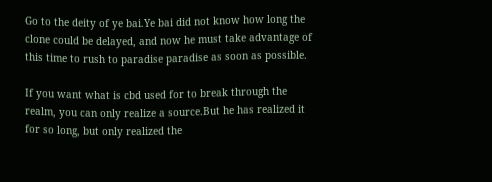Go to the deity of ye bai.Ye bai did not know how long the clone could be delayed, and now he must take advantage of this time to rush to paradise paradise as soon as possible.

If you want what is cbd used for to break through the realm, you can only realize a source.But he has realized it for so long, but only realized the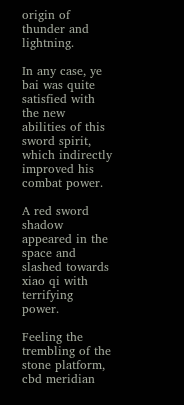origin of thunder and lightning.

In any case, ye bai was quite satisfied with the new abilities of this sword spirit, which indirectly improved his combat power.

A red sword shadow appeared in the space and slashed towards xiao qi with terrifying power.

Feeling the trembling of the stone platform, cbd meridian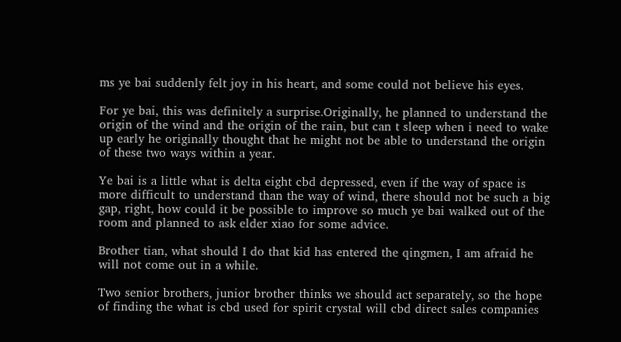ms ye bai suddenly felt joy in his heart, and some could not believe his eyes.

For ye bai, this was definitely a surprise.Originally, he planned to understand the origin of the wind and the origin of the rain, but can t sleep when i need to wake up early he originally thought that he might not be able to understand the origin of these two ways within a year.

Ye bai is a little what is delta eight cbd depressed, even if the way of space is more difficult to understand than the way of wind, there should not be such a big gap, right, how could it be possible to improve so much ye bai walked out of the room and planned to ask elder xiao for some advice.

Brother tian, what should I do that kid has entered the qingmen, I am afraid he will not come out in a while.

Two senior brothers, junior brother thinks we should act separately, so the hope of finding the what is cbd used for spirit crystal will cbd direct sales companies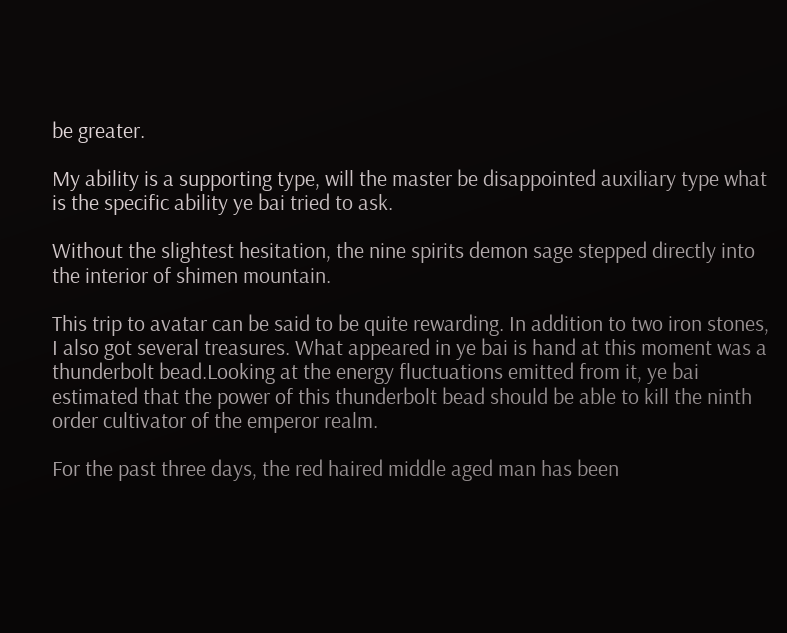be greater.

My ability is a supporting type, will the master be disappointed auxiliary type what is the specific ability ye bai tried to ask.

Without the slightest hesitation, the nine spirits demon sage stepped directly into the interior of shimen mountain.

This trip to avatar can be said to be quite rewarding. In addition to two iron stones, I also got several treasures. What appeared in ye bai is hand at this moment was a thunderbolt bead.Looking at the energy fluctuations emitted from it, ye bai estimated that the power of this thunderbolt bead should be able to kill the ninth order cultivator of the emperor realm.

For the past three days, the red haired middle aged man has been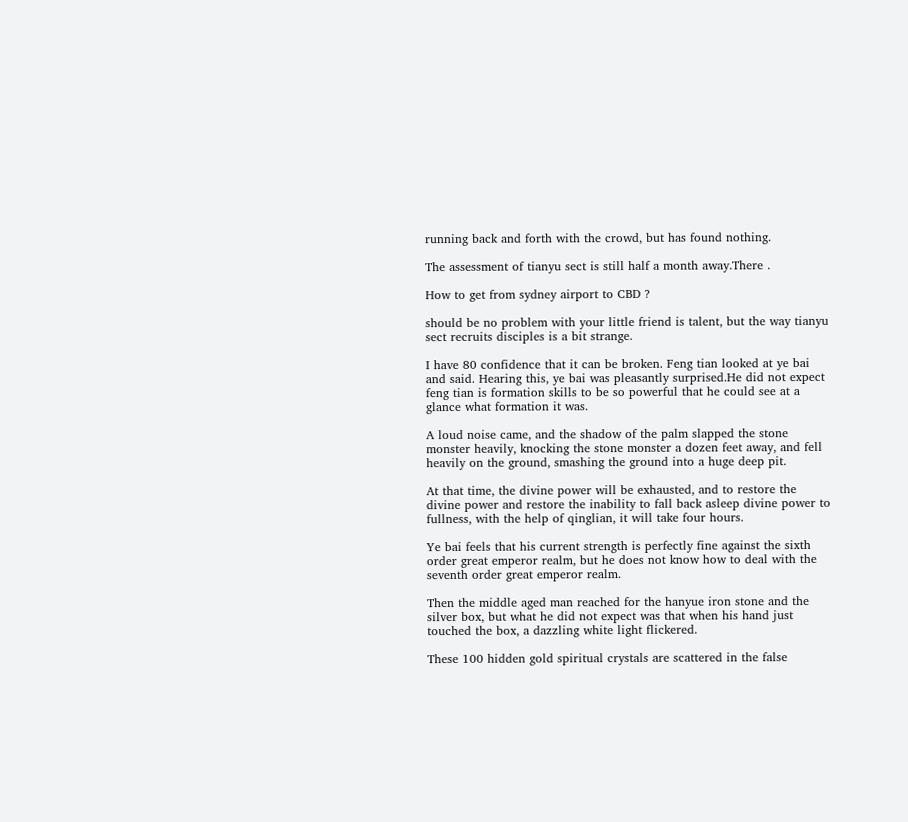running back and forth with the crowd, but has found nothing.

The assessment of tianyu sect is still half a month away.There .

How to get from sydney airport to CBD ?

should be no problem with your little friend is talent, but the way tianyu sect recruits disciples is a bit strange.

I have 80 confidence that it can be broken. Feng tian looked at ye bai and said. Hearing this, ye bai was pleasantly surprised.He did not expect feng tian is formation skills to be so powerful that he could see at a glance what formation it was.

A loud noise came, and the shadow of the palm slapped the stone monster heavily, knocking the stone monster a dozen feet away, and fell heavily on the ground, smashing the ground into a huge deep pit.

At that time, the divine power will be exhausted, and to restore the divine power and restore the inability to fall back asleep divine power to fullness, with the help of qinglian, it will take four hours.

Ye bai feels that his current strength is perfectly fine against the sixth order great emperor realm, but he does not know how to deal with the seventh order great emperor realm.

Then the middle aged man reached for the hanyue iron stone and the silver box, but what he did not expect was that when his hand just touched the box, a dazzling white light flickered.

These 100 hidden gold spiritual crystals are scattered in the false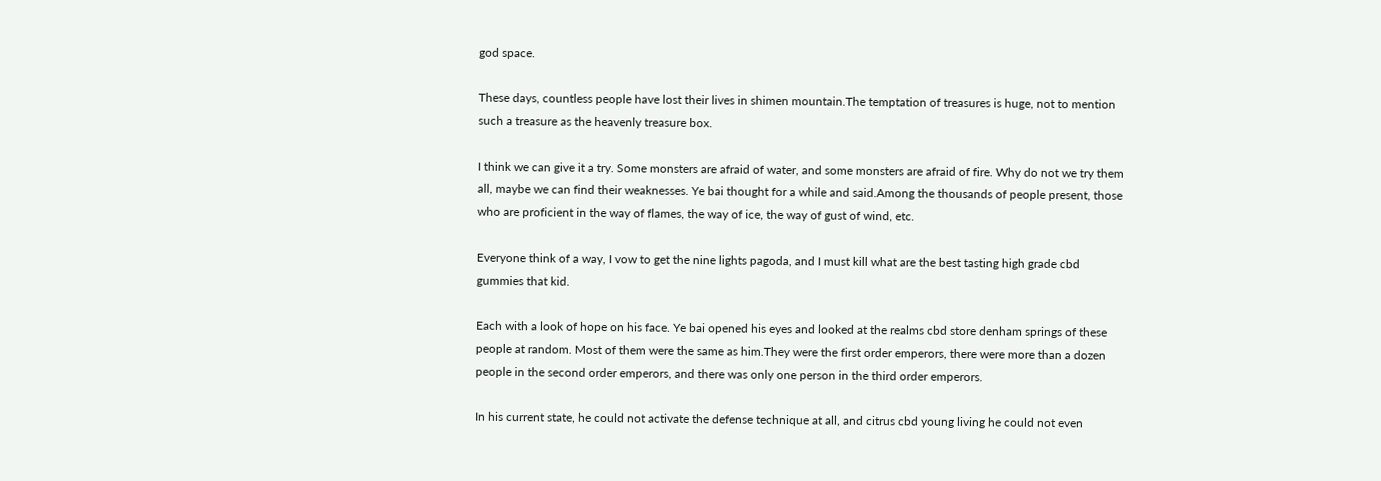god space.

These days, countless people have lost their lives in shimen mountain.The temptation of treasures is huge, not to mention such a treasure as the heavenly treasure box.

I think we can give it a try. Some monsters are afraid of water, and some monsters are afraid of fire. Why do not we try them all, maybe we can find their weaknesses. Ye bai thought for a while and said.Among the thousands of people present, those who are proficient in the way of flames, the way of ice, the way of gust of wind, etc.

Everyone think of a way, I vow to get the nine lights pagoda, and I must kill what are the best tasting high grade cbd gummies that kid.

Each with a look of hope on his face. Ye bai opened his eyes and looked at the realms cbd store denham springs of these people at random. Most of them were the same as him.They were the first order emperors, there were more than a dozen people in the second order emperors, and there was only one person in the third order emperors.

In his current state, he could not activate the defense technique at all, and citrus cbd young living he could not even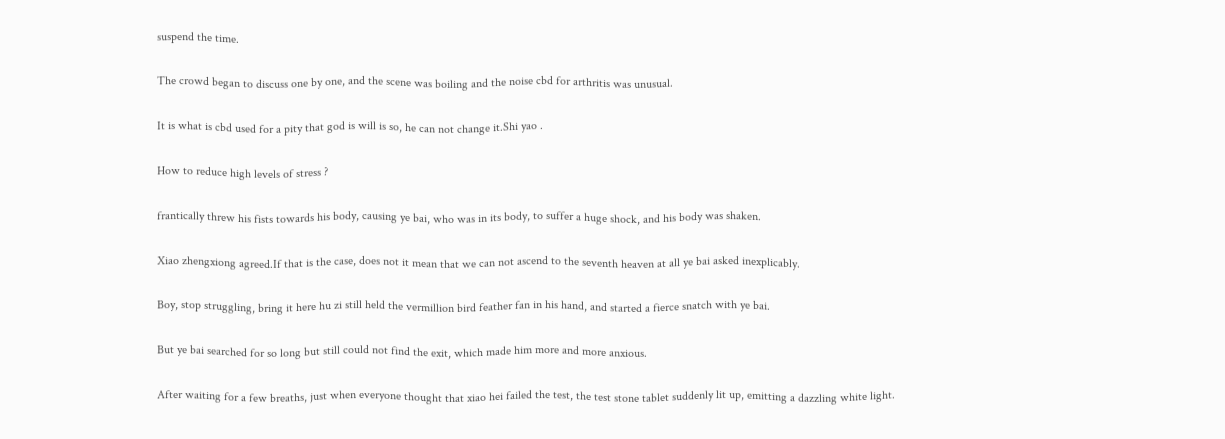suspend the time.

The crowd began to discuss one by one, and the scene was boiling and the noise cbd for arthritis was unusual.

It is what is cbd used for a pity that god is will is so, he can not change it.Shi yao .

How to reduce high levels of stress ?

frantically threw his fists towards his body, causing ye bai, who was in its body, to suffer a huge shock, and his body was shaken.

Xiao zhengxiong agreed.If that is the case, does not it mean that we can not ascend to the seventh heaven at all ye bai asked inexplicably.

Boy, stop struggling, bring it here hu zi still held the vermillion bird feather fan in his hand, and started a fierce snatch with ye bai.

But ye bai searched for so long but still could not find the exit, which made him more and more anxious.

After waiting for a few breaths, just when everyone thought that xiao hei failed the test, the test stone tablet suddenly lit up, emitting a dazzling white light.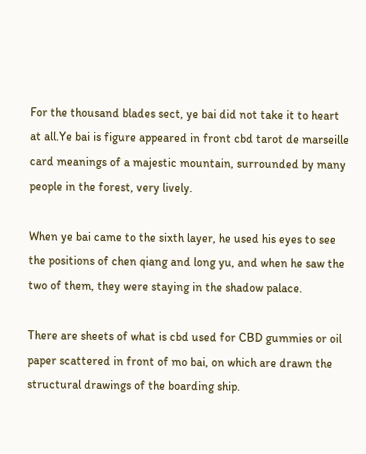For the thousand blades sect, ye bai did not take it to heart at all.Ye bai is figure appeared in front cbd tarot de marseille card meanings of a majestic mountain, surrounded by many people in the forest, very lively.

When ye bai came to the sixth layer, he used his eyes to see the positions of chen qiang and long yu, and when he saw the two of them, they were staying in the shadow palace.

There are sheets of what is cbd used for CBD gummies or oil paper scattered in front of mo bai, on which are drawn the structural drawings of the boarding ship.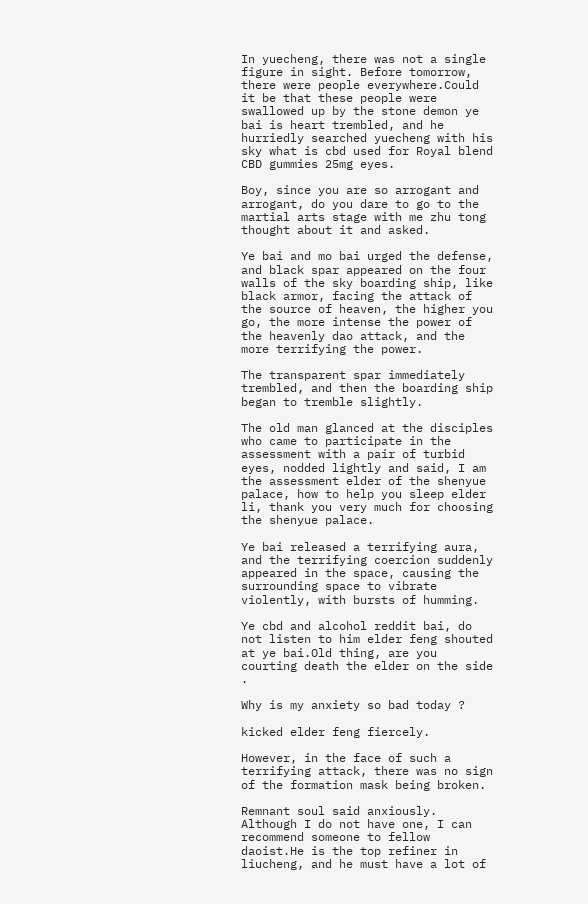In yuecheng, there was not a single figure in sight. Before tomorrow, there were people everywhere.Could it be that these people were swallowed up by the stone demon ye bai is heart trembled, and he hurriedly searched yuecheng with his sky what is cbd used for Royal blend CBD gummies 25mg eyes.

Boy, since you are so arrogant and arrogant, do you dare to go to the martial arts stage with me zhu tong thought about it and asked.

Ye bai and mo bai urged the defense, and black spar appeared on the four walls of the sky boarding ship, like black armor, facing the attack of the source of heaven, the higher you go, the more intense the power of the heavenly dao attack, and the more terrifying the power.

The transparent spar immediately trembled, and then the boarding ship began to tremble slightly.

The old man glanced at the disciples who came to participate in the assessment with a pair of turbid eyes, nodded lightly and said, I am the assessment elder of the shenyue palace, how to help you sleep elder li, thank you very much for choosing the shenyue palace.

Ye bai released a terrifying aura, and the terrifying coercion suddenly appeared in the space, causing the surrounding space to vibrate violently, with bursts of humming.

Ye cbd and alcohol reddit bai, do not listen to him elder feng shouted at ye bai.Old thing, are you courting death the elder on the side .

Why is my anxiety so bad today ?

kicked elder feng fiercely.

However, in the face of such a terrifying attack, there was no sign of the formation mask being broken.

Remnant soul said anxiously. Although I do not have one, I can recommend someone to fellow daoist.He is the top refiner in liucheng, and he must have a lot of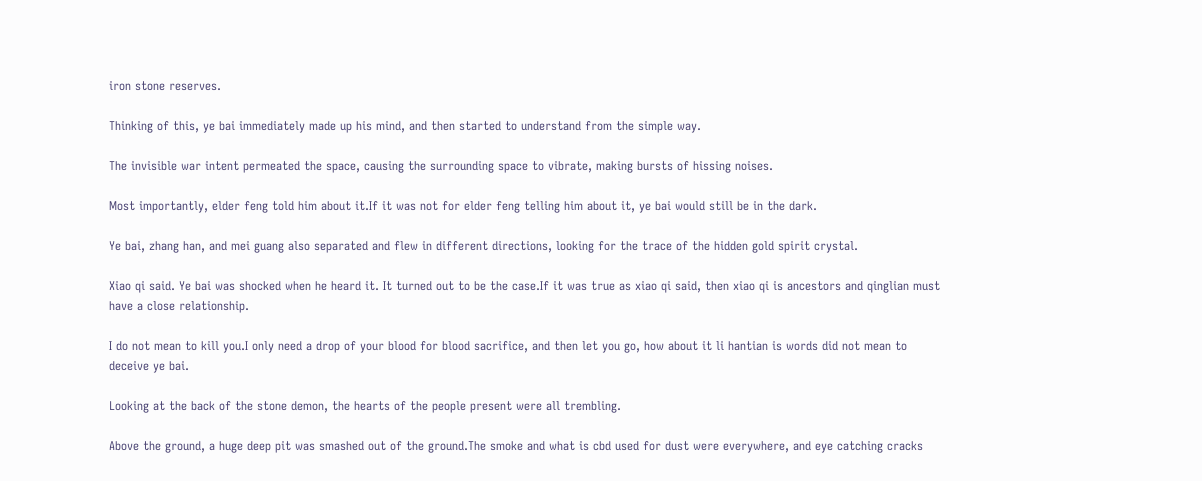iron stone reserves.

Thinking of this, ye bai immediately made up his mind, and then started to understand from the simple way.

The invisible war intent permeated the space, causing the surrounding space to vibrate, making bursts of hissing noises.

Most importantly, elder feng told him about it.If it was not for elder feng telling him about it, ye bai would still be in the dark.

Ye bai, zhang han, and mei guang also separated and flew in different directions, looking for the trace of the hidden gold spirit crystal.

Xiao qi said. Ye bai was shocked when he heard it. It turned out to be the case.If it was true as xiao qi said, then xiao qi is ancestors and qinglian must have a close relationship.

I do not mean to kill you.I only need a drop of your blood for blood sacrifice, and then let you go, how about it li hantian is words did not mean to deceive ye bai.

Looking at the back of the stone demon, the hearts of the people present were all trembling.

Above the ground, a huge deep pit was smashed out of the ground.The smoke and what is cbd used for dust were everywhere, and eye catching cracks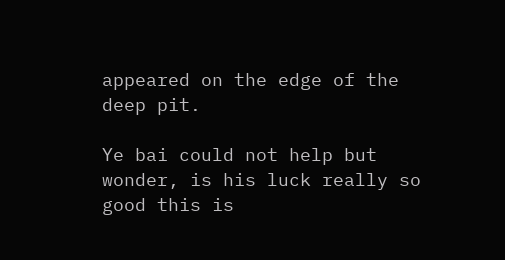appeared on the edge of the deep pit.

Ye bai could not help but wonder, is his luck really so good this is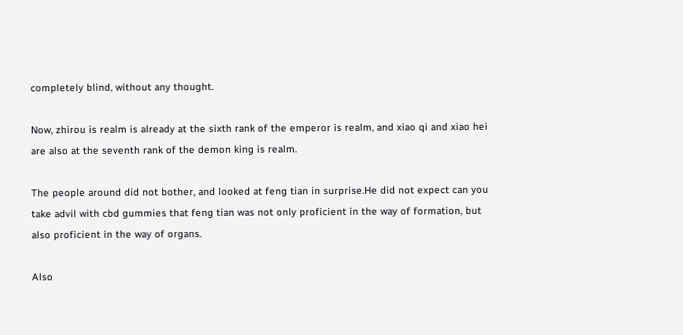completely blind, without any thought.

Now, zhirou is realm is already at the sixth rank of the emperor is realm, and xiao qi and xiao hei are also at the seventh rank of the demon king is realm.

The people around did not bother, and looked at feng tian in surprise.He did not expect can you take advil with cbd gummies that feng tian was not only proficient in the way of formation, but also proficient in the way of organs.

Also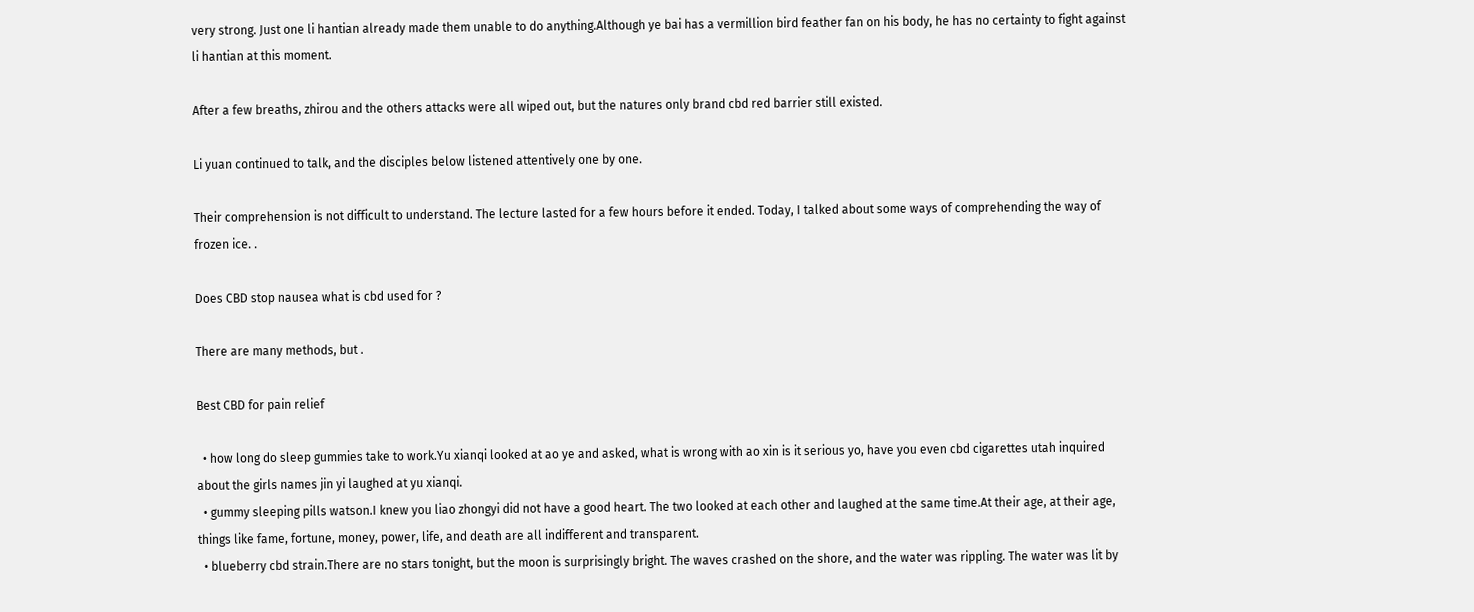very strong. Just one li hantian already made them unable to do anything.Although ye bai has a vermillion bird feather fan on his body, he has no certainty to fight against li hantian at this moment.

After a few breaths, zhirou and the others attacks were all wiped out, but the natures only brand cbd red barrier still existed.

Li yuan continued to talk, and the disciples below listened attentively one by one.

Their comprehension is not difficult to understand. The lecture lasted for a few hours before it ended. Today, I talked about some ways of comprehending the way of frozen ice. .

Does CBD stop nausea what is cbd used for ?

There are many methods, but .

Best CBD for pain relief

  • how long do sleep gummies take to work.Yu xianqi looked at ao ye and asked, what is wrong with ao xin is it serious yo, have you even cbd cigarettes utah inquired about the girls names jin yi laughed at yu xianqi.
  • gummy sleeping pills watson.I knew you liao zhongyi did not have a good heart. The two looked at each other and laughed at the same time.At their age, at their age, things like fame, fortune, money, power, life, and death are all indifferent and transparent.
  • blueberry cbd strain.There are no stars tonight, but the moon is surprisingly bright. The waves crashed on the shore, and the water was rippling. The water was lit by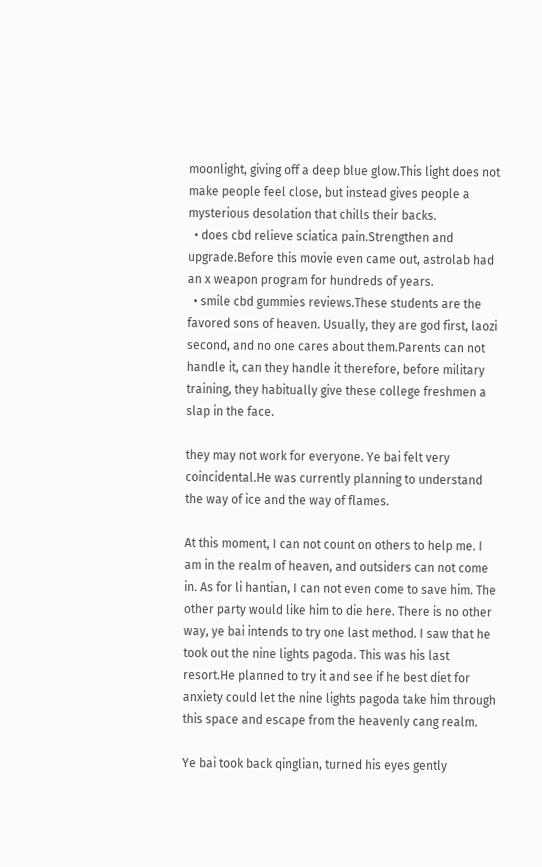moonlight, giving off a deep blue glow.This light does not make people feel close, but instead gives people a mysterious desolation that chills their backs.
  • does cbd relieve sciatica pain.Strengthen and upgrade.Before this movie even came out, astrolab had an x weapon program for hundreds of years.
  • smile cbd gummies reviews.These students are the favored sons of heaven. Usually, they are god first, laozi second, and no one cares about them.Parents can not handle it, can they handle it therefore, before military training, they habitually give these college freshmen a slap in the face.

they may not work for everyone. Ye bai felt very coincidental.He was currently planning to understand the way of ice and the way of flames.

At this moment, I can not count on others to help me. I am in the realm of heaven, and outsiders can not come in. As for li hantian, I can not even come to save him. The other party would like him to die here. There is no other way, ye bai intends to try one last method. I saw that he took out the nine lights pagoda. This was his last resort.He planned to try it and see if he best diet for anxiety could let the nine lights pagoda take him through this space and escape from the heavenly cang realm.

Ye bai took back qinglian, turned his eyes gently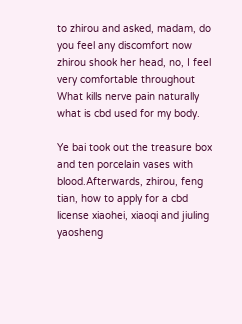to zhirou and asked, madam, do you feel any discomfort now zhirou shook her head, no, I feel very comfortable throughout What kills nerve pain naturally what is cbd used for my body.

Ye bai took out the treasure box and ten porcelain vases with blood.Afterwards, zhirou, feng tian, how to apply for a cbd license xiaohei, xiaoqi and jiuling yaosheng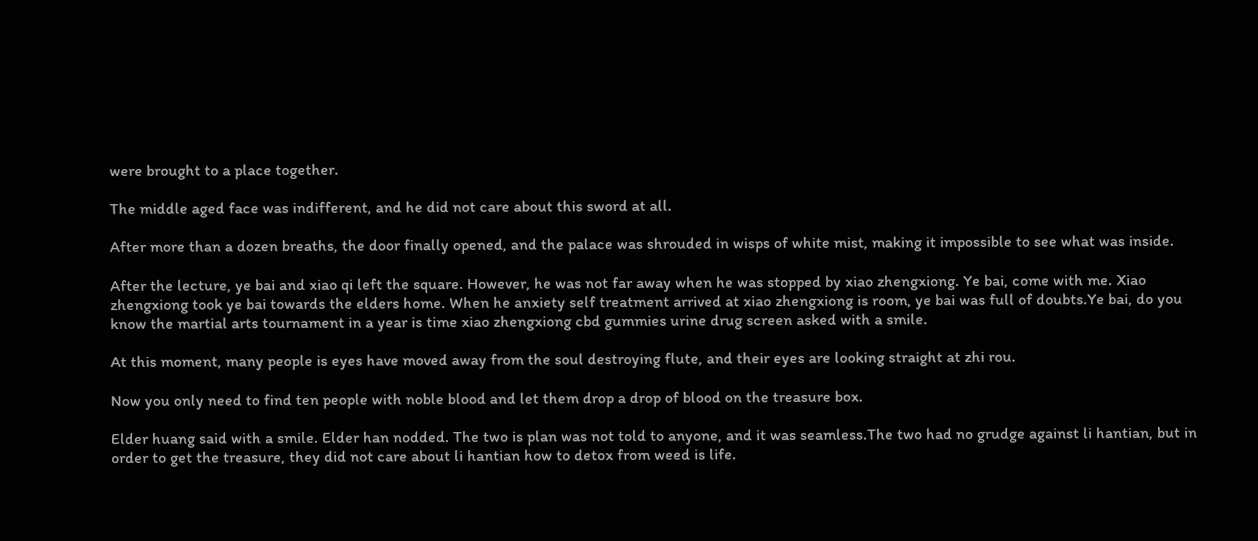were brought to a place together.

The middle aged face was indifferent, and he did not care about this sword at all.

After more than a dozen breaths, the door finally opened, and the palace was shrouded in wisps of white mist, making it impossible to see what was inside.

After the lecture, ye bai and xiao qi left the square. However, he was not far away when he was stopped by xiao zhengxiong. Ye bai, come with me. Xiao zhengxiong took ye bai towards the elders home. When he anxiety self treatment arrived at xiao zhengxiong is room, ye bai was full of doubts.Ye bai, do you know the martial arts tournament in a year is time xiao zhengxiong cbd gummies urine drug screen asked with a smile.

At this moment, many people is eyes have moved away from the soul destroying flute, and their eyes are looking straight at zhi rou.

Now you only need to find ten people with noble blood and let them drop a drop of blood on the treasure box.

Elder huang said with a smile. Elder han nodded. The two is plan was not told to anyone, and it was seamless.The two had no grudge against li hantian, but in order to get the treasure, they did not care about li hantian how to detox from weed is life.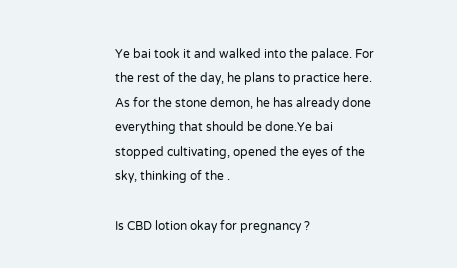Ye bai took it and walked into the palace. For the rest of the day, he plans to practice here. As for the stone demon, he has already done everything that should be done.Ye bai stopped cultivating, opened the eyes of the sky, thinking of the .

Is CBD lotion okay for pregnancy ?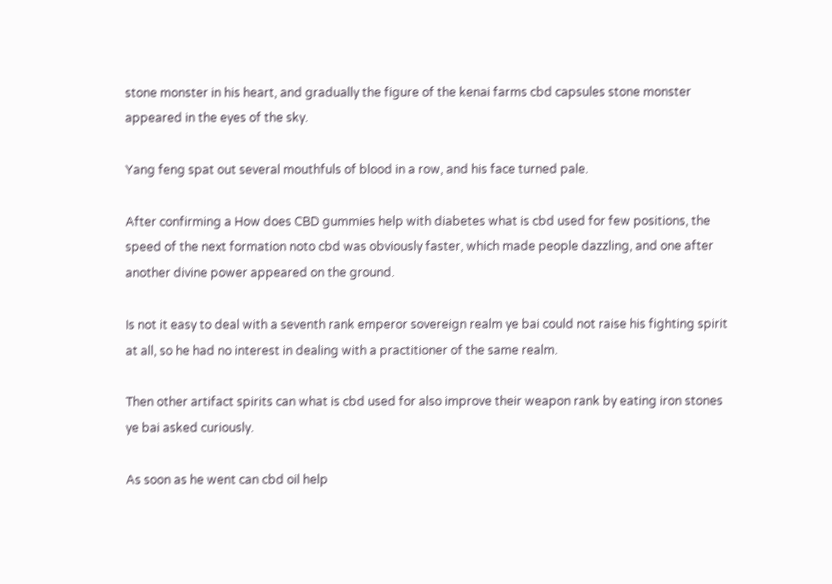stone monster in his heart, and gradually the figure of the kenai farms cbd capsules stone monster appeared in the eyes of the sky.

Yang feng spat out several mouthfuls of blood in a row, and his face turned pale.

After confirming a How does CBD gummies help with diabetes what is cbd used for few positions, the speed of the next formation noto cbd was obviously faster, which made people dazzling, and one after another divine power appeared on the ground.

Is not it easy to deal with a seventh rank emperor sovereign realm ye bai could not raise his fighting spirit at all, so he had no interest in dealing with a practitioner of the same realm.

Then other artifact spirits can what is cbd used for also improve their weapon rank by eating iron stones ye bai asked curiously.

As soon as he went can cbd oil help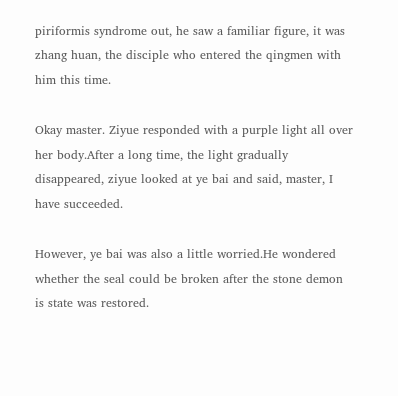piriformis syndrome out, he saw a familiar figure, it was zhang huan, the disciple who entered the qingmen with him this time.

Okay master. Ziyue responded with a purple light all over her body.After a long time, the light gradually disappeared, ziyue looked at ye bai and said, master, I have succeeded.

However, ye bai was also a little worried.He wondered whether the seal could be broken after the stone demon is state was restored.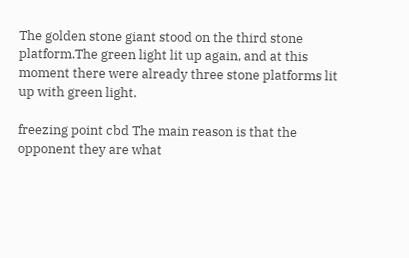The golden stone giant stood on the third stone platform.The green light lit up again, and at this moment there were already three stone platforms lit up with green light.

freezing point cbd The main reason is that the opponent they are what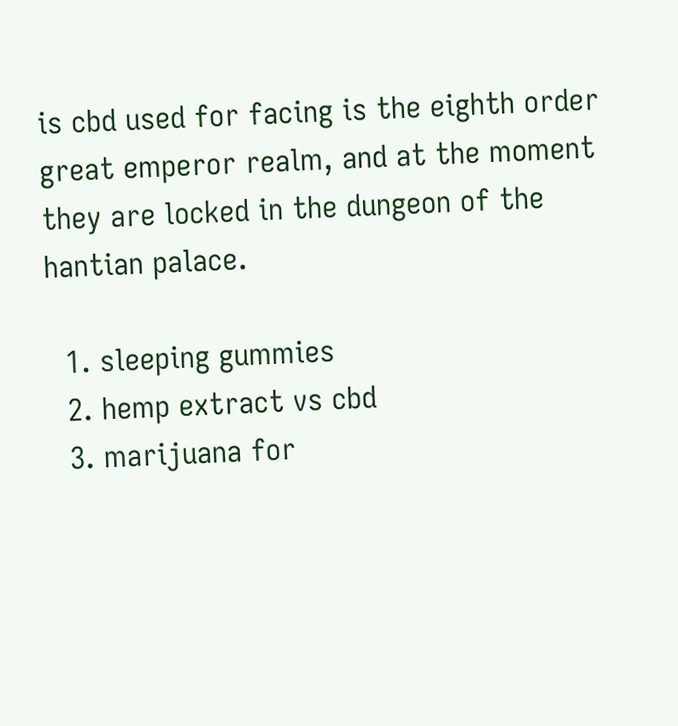is cbd used for facing is the eighth order great emperor realm, and at the moment they are locked in the dungeon of the hantian palace.

  1. sleeping gummies
  2. hemp extract vs cbd
  3. marijuana for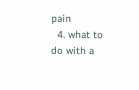pain
  4. what to do with a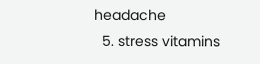headache
  5. stress vitamins